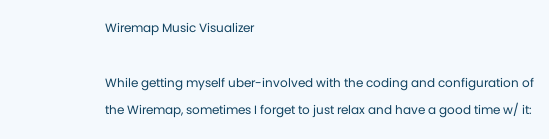Wiremap Music Visualizer

While getting myself uber-involved with the coding and configuration of the Wiremap, sometimes I forget to just relax and have a good time w/ it: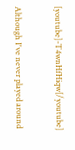[youtube]-T4wnHfHiqw[/youtube]

Although I've never played around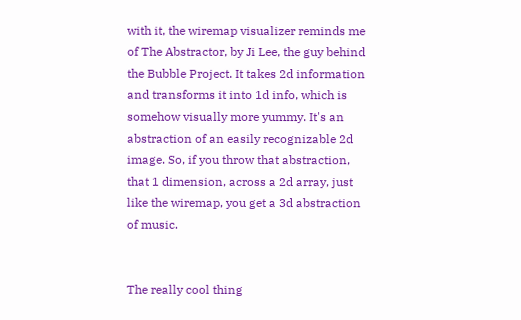with it, the wiremap visualizer reminds me of The Abstractor, by Ji Lee, the guy behind the Bubble Project. It takes 2d information and transforms it into 1d info, which is somehow visually more yummy. It's an abstraction of an easily recognizable 2d image. So, if you throw that abstraction, that 1 dimension, across a 2d array, just like the wiremap, you get a 3d abstraction of music.


The really cool thing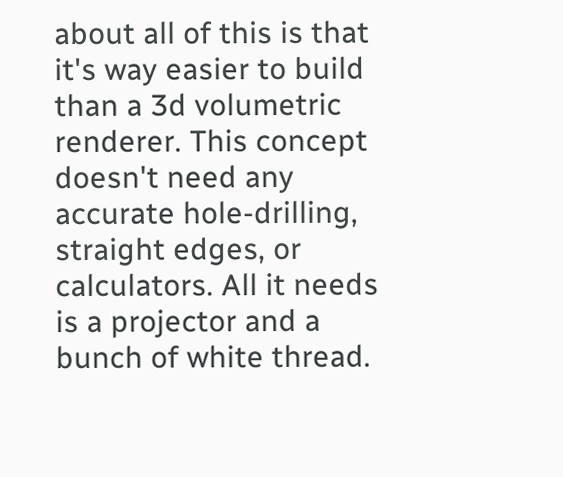about all of this is that it's way easier to build than a 3d volumetric renderer. This concept doesn't need any accurate hole-drilling, straight edges, or calculators. All it needs is a projector and a bunch of white thread.